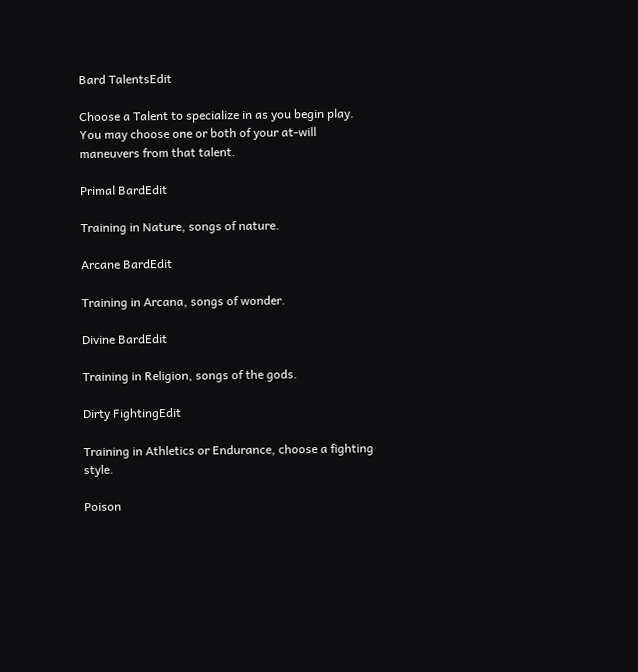Bard TalentsEdit

Choose a Talent to specialize in as you begin play. You may choose one or both of your at-will maneuvers from that talent.

Primal BardEdit

Training in Nature, songs of nature.

Arcane BardEdit

Training in Arcana, songs of wonder.

Divine BardEdit

Training in Religion, songs of the gods.

Dirty FightingEdit

Training in Athletics or Endurance, choose a fighting style.

Poison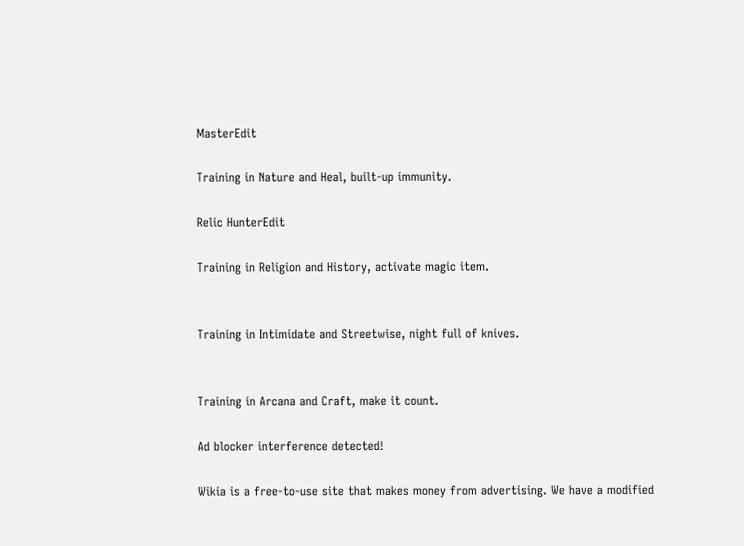MasterEdit

Training in Nature and Heal, built-up immunity.

Relic HunterEdit

Training in Religion and History, activate magic item.


Training in Intimidate and Streetwise, night full of knives.


Training in Arcana and Craft, make it count.

Ad blocker interference detected!

Wikia is a free-to-use site that makes money from advertising. We have a modified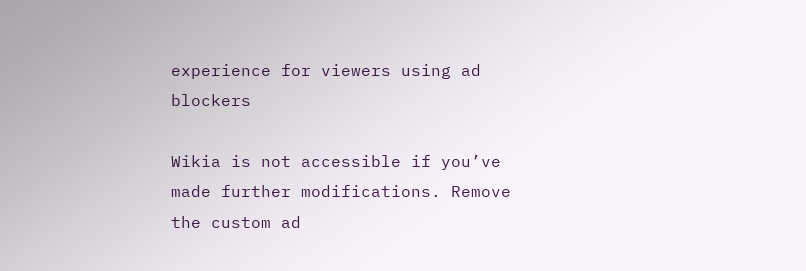experience for viewers using ad blockers

Wikia is not accessible if you’ve made further modifications. Remove the custom ad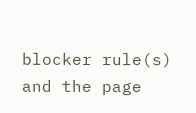blocker rule(s) and the page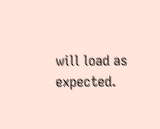will load as expected.